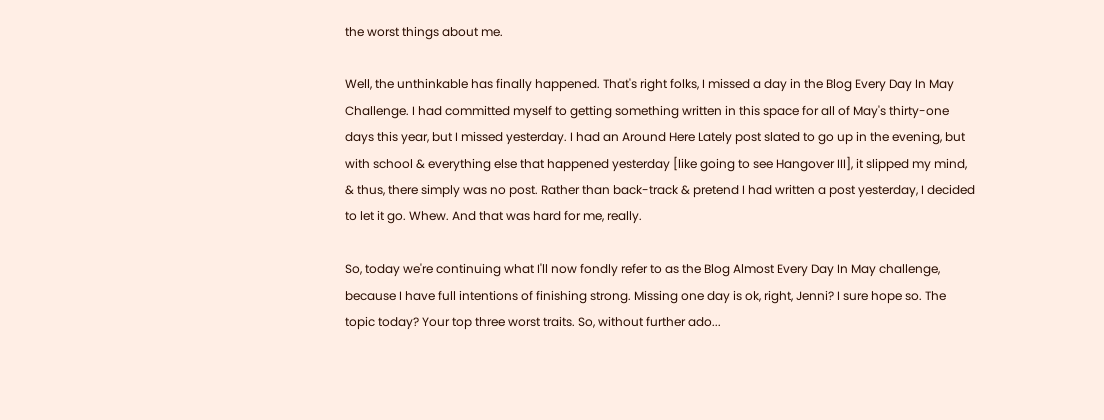the worst things about me.

Well, the unthinkable has finally happened. That's right folks, I missed a day in the Blog Every Day In May Challenge. I had committed myself to getting something written in this space for all of May's thirty-one days this year, but I missed yesterday. I had an Around Here Lately post slated to go up in the evening, but with school & everything else that happened yesterday [like going to see Hangover III], it slipped my mind, & thus, there simply was no post. Rather than back-track & pretend I had written a post yesterday, I decided to let it go. Whew. And that was hard for me, really.

So, today we're continuing what I'll now fondly refer to as the Blog Almost Every Day In May challenge, because I have full intentions of finishing strong. Missing one day is ok, right, Jenni? I sure hope so. The topic today? Your top three worst traits. So, without further ado...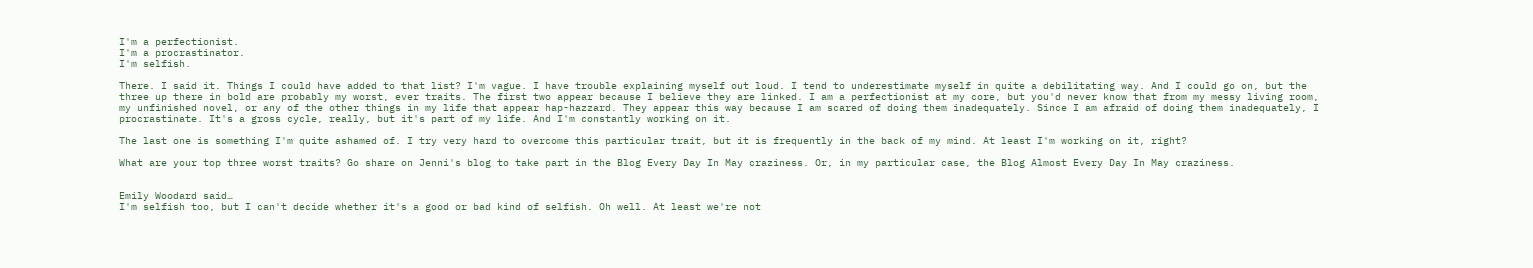I'm a perfectionist.
I'm a procrastinator.
I'm selfish.

There. I said it. Things I could have added to that list? I'm vague. I have trouble explaining myself out loud. I tend to underestimate myself in quite a debilitating way. And I could go on, but the three up there in bold are probably my worst, ever traits. The first two appear because I believe they are linked. I am a perfectionist at my core, but you'd never know that from my messy living room, my unfinished novel, or any of the other things in my life that appear hap-hazzard. They appear this way because I am scared of doing them inadequately. Since I am afraid of doing them inadequately, I procrastinate. It's a gross cycle, really, but it's part of my life. And I'm constantly working on it.

The last one is something I'm quite ashamed of. I try very hard to overcome this particular trait, but it is frequently in the back of my mind. At least I'm working on it, right?

What are your top three worst traits? Go share on Jenni's blog to take part in the Blog Every Day In May craziness. Or, in my particular case, the Blog Almost Every Day In May craziness.


Emily Woodard said…
I'm selfish too, but I can't decide whether it's a good or bad kind of selfish. Oh well. At least we're not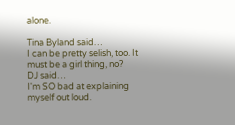alone.

Tina Byland said…
I can be pretty selish, too. It must be a girl thing, no?
DJ said…
I'm SO bad at explaining myself out loud.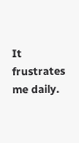It frustrates me daily.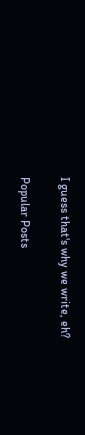I guess that's why we write, eh?

Popular Posts